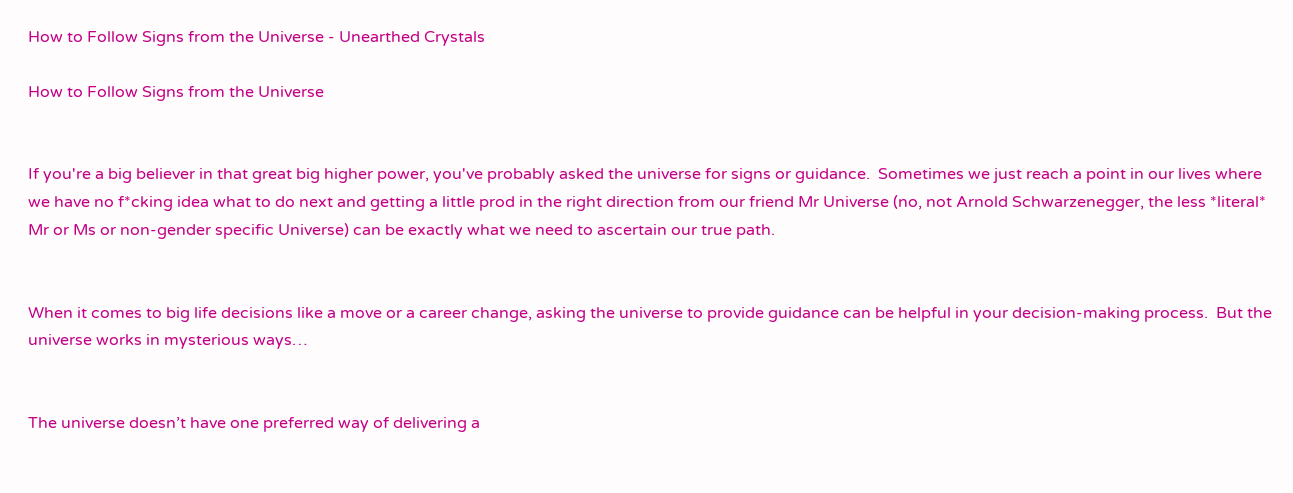How to Follow Signs from the Universe - Unearthed Crystals

How to Follow Signs from the Universe


If you're a big believer in that great big higher power, you've probably asked the universe for signs or guidance.  Sometimes we just reach a point in our lives where we have no f*cking idea what to do next and getting a little prod in the right direction from our friend Mr Universe (no, not Arnold Schwarzenegger, the less *literal* Mr or Ms or non-gender specific Universe) can be exactly what we need to ascertain our true path.


When it comes to big life decisions like a move or a career change, asking the universe to provide guidance can be helpful in your decision-making process.  But the universe works in mysterious ways…


The universe doesn’t have one preferred way of delivering a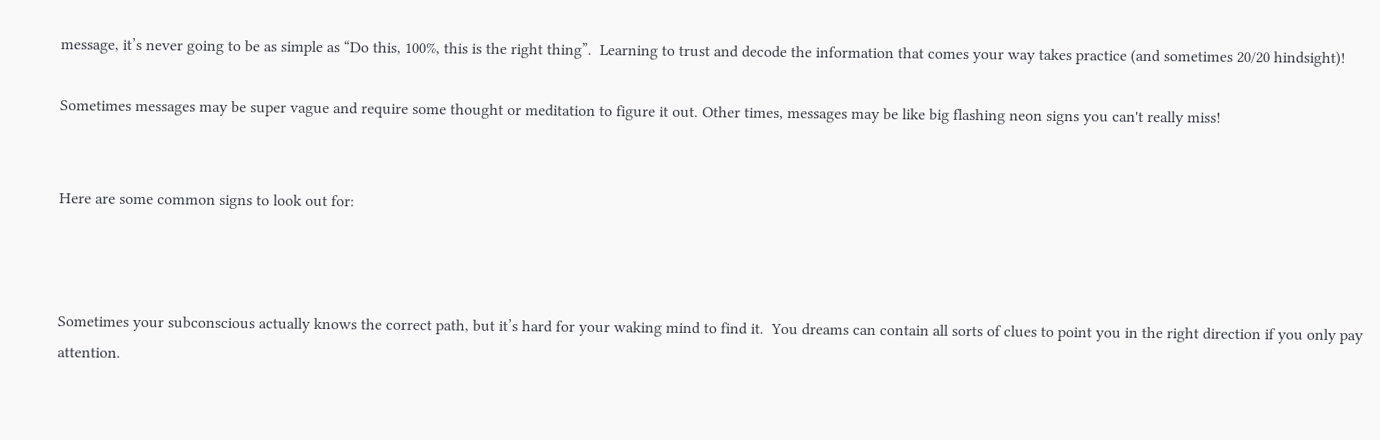message, it’s never going to be as simple as “Do this, 100%, this is the right thing”.  Learning to trust and decode the information that comes your way takes practice (and sometimes 20/20 hindsight)!

Sometimes messages may be super vague and require some thought or meditation to figure it out. Other times, messages may be like big flashing neon signs you can't really miss!


Here are some common signs to look out for:



Sometimes your subconscious actually knows the correct path, but it’s hard for your waking mind to find it.  You dreams can contain all sorts of clues to point you in the right direction if you only pay attention.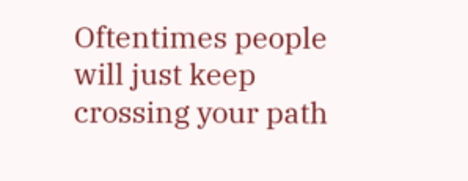Oftentimes people will just keep crossing your path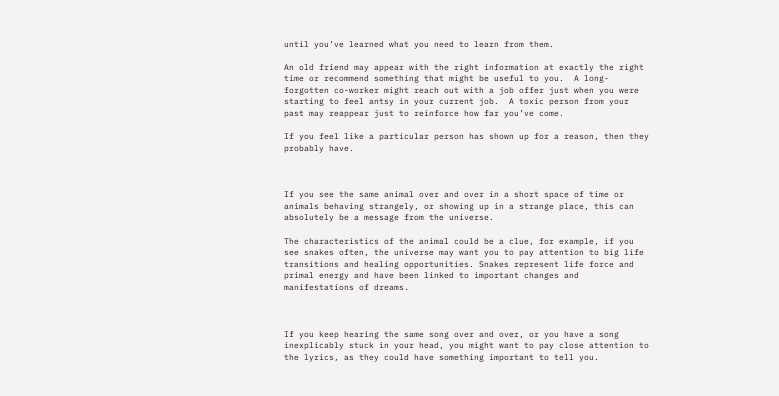until you’ve learned what you need to learn from them.

An old friend may appear with the right information at exactly the right time or recommend something that might be useful to you.  A long-forgotten co-worker might reach out with a job offer just when you were starting to feel antsy in your current job.  A toxic person from your past may reappear just to reinforce how far you’ve come.

If you feel like a particular person has shown up for a reason, then they probably have.



If you see the same animal over and over in a short space of time or animals behaving strangely, or showing up in a strange place, this can absolutely be a message from the universe.

The characteristics of the animal could be a clue, for example, if you see snakes often, the universe may want you to pay attention to big life transitions and healing opportunities. Snakes represent life force and primal energy and have been linked to important changes and manifestations of dreams.



If you keep hearing the same song over and over, or you have a song inexplicably stuck in your head, you might want to pay close attention to the lyrics, as they could have something important to tell you.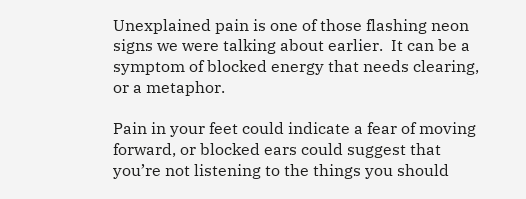Unexplained pain is one of those flashing neon signs we were talking about earlier.  It can be a symptom of blocked energy that needs clearing, or a metaphor.

Pain in your feet could indicate a fear of moving forward, or blocked ears could suggest that you’re not listening to the things you should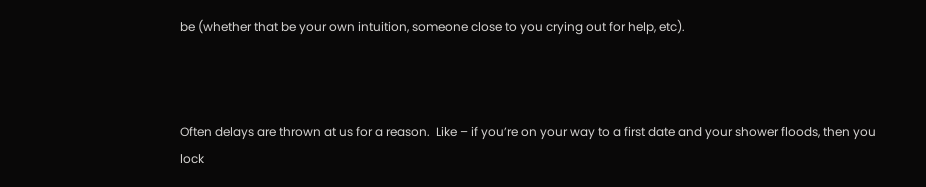be (whether that be your own intuition, someone close to you crying out for help, etc).



Often delays are thrown at us for a reason.  Like – if you’re on your way to a first date and your shower floods, then you lock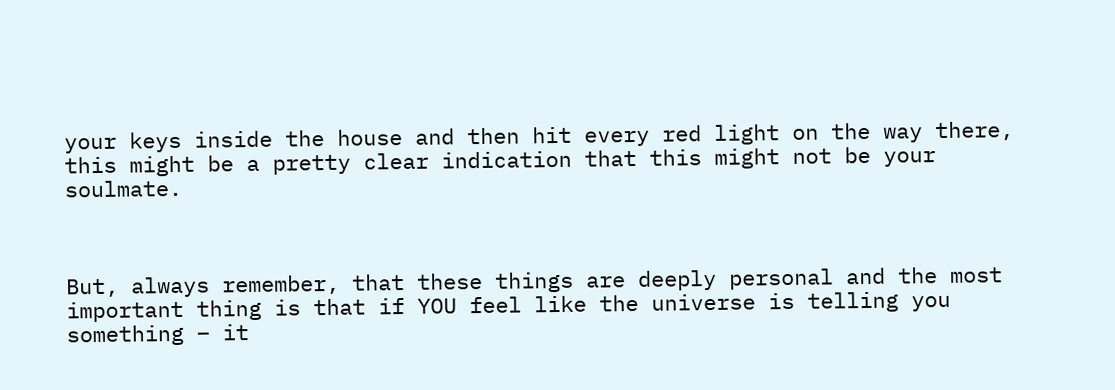your keys inside the house and then hit every red light on the way there, this might be a pretty clear indication that this might not be your soulmate.



But, always remember, that these things are deeply personal and the most important thing is that if YOU feel like the universe is telling you something – it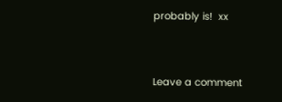probably is!  xx


Leave a comment